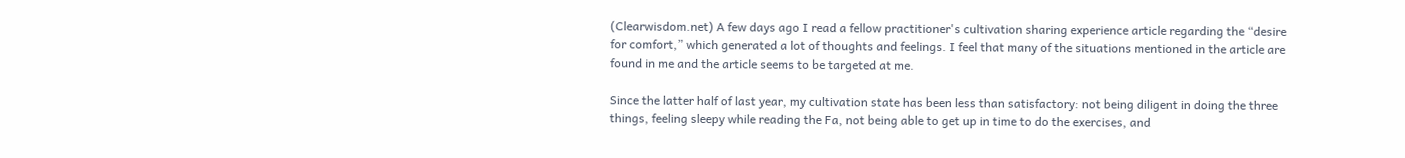(Clearwisdom.net) A few days ago I read a fellow practitioner's cultivation sharing experience article regarding the “desire for comfort,” which generated a lot of thoughts and feelings. I feel that many of the situations mentioned in the article are found in me and the article seems to be targeted at me.

Since the latter half of last year, my cultivation state has been less than satisfactory: not being diligent in doing the three things, feeling sleepy while reading the Fa, not being able to get up in time to do the exercises, and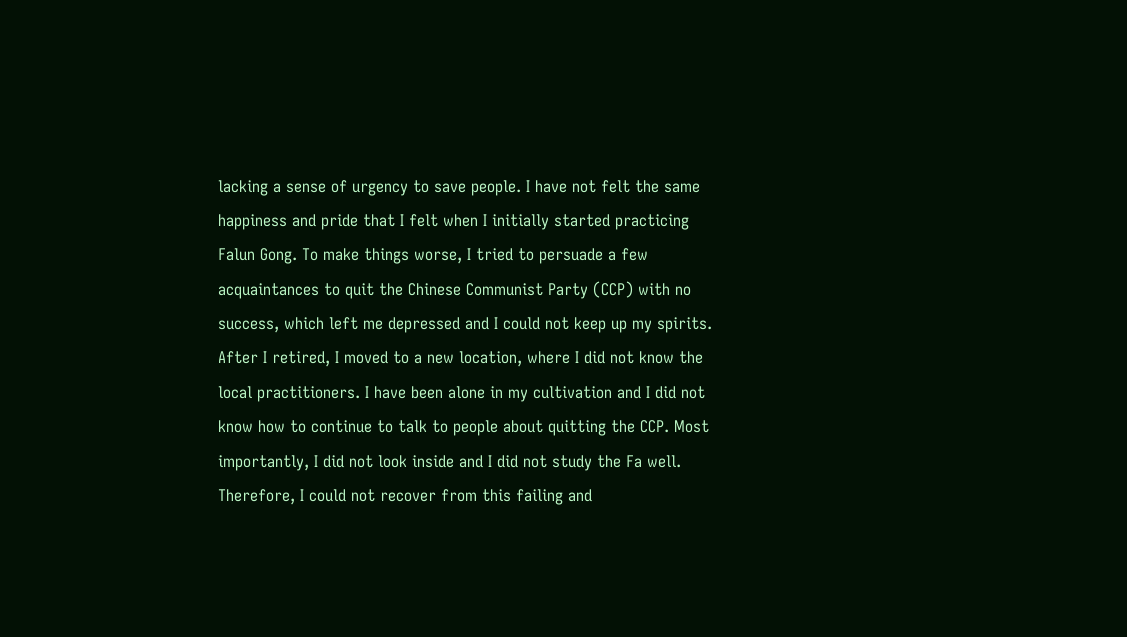lacking a sense of urgency to save people. I have not felt the same happiness and pride that I felt when I initially started practicing Falun Gong. To make things worse, I tried to persuade a few acquaintances to quit the Chinese Communist Party (CCP) with no success, which left me depressed and I could not keep up my spirits. After I retired, I moved to a new location, where I did not know the local practitioners. I have been alone in my cultivation and I did not know how to continue to talk to people about quitting the CCP. Most importantly, I did not look inside and I did not study the Fa well. Therefore, I could not recover from this failing and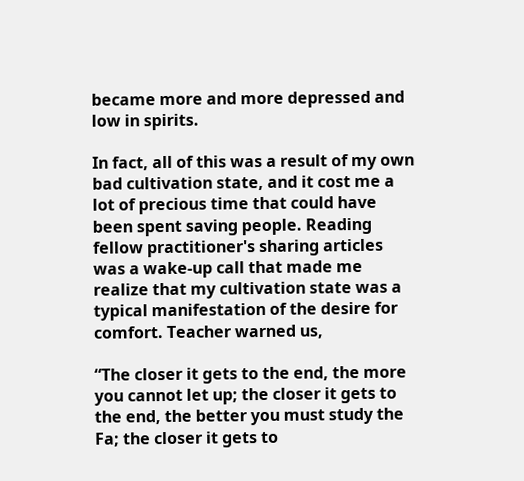became more and more depressed and low in spirits.

In fact, all of this was a result of my own bad cultivation state, and it cost me a lot of precious time that could have been spent saving people. Reading fellow practitioner's sharing articles was a wake-up call that made me realize that my cultivation state was a typical manifestation of the desire for comfort. Teacher warned us,

“The closer it gets to the end, the more you cannot let up; the closer it gets to the end, the better you must study the Fa; the closer it gets to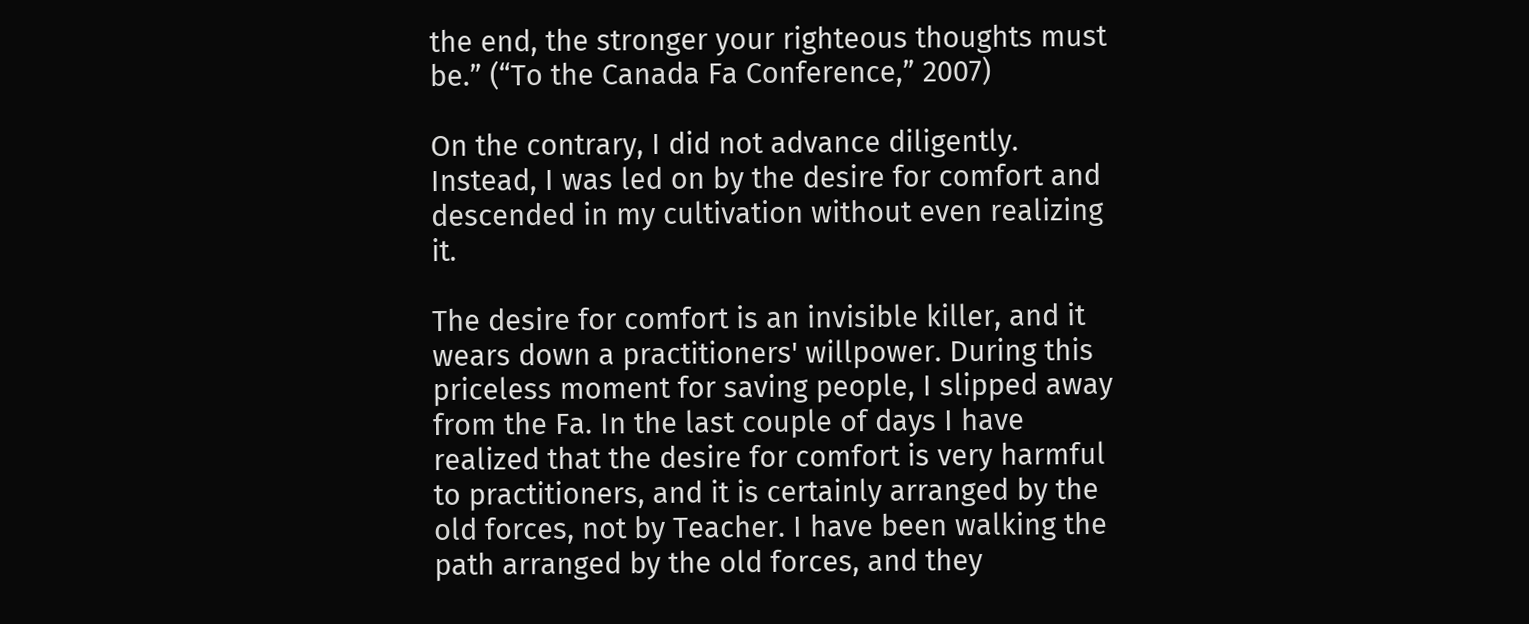the end, the stronger your righteous thoughts must be.” (“To the Canada Fa Conference,” 2007)

On the contrary, I did not advance diligently. Instead, I was led on by the desire for comfort and descended in my cultivation without even realizing it.

The desire for comfort is an invisible killer, and it wears down a practitioners' willpower. During this priceless moment for saving people, I slipped away from the Fa. In the last couple of days I have realized that the desire for comfort is very harmful to practitioners, and it is certainly arranged by the old forces, not by Teacher. I have been walking the path arranged by the old forces, and they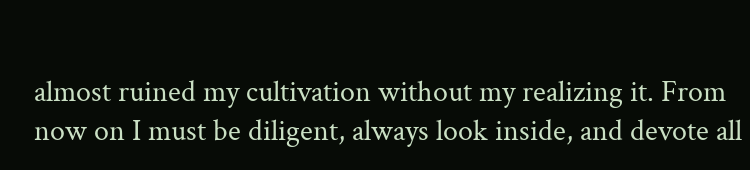almost ruined my cultivation without my realizing it. From now on I must be diligent, always look inside, and devote all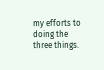my efforts to doing the three things.